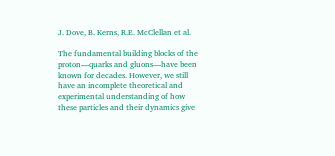J. Dove, B. Kerns, R.E. McClellan et al.

The fundamental building blocks of the proton—quarks and gluons—have been known for decades. However, we still have an incomplete theoretical and experimental understanding of how these particles and their dynamics give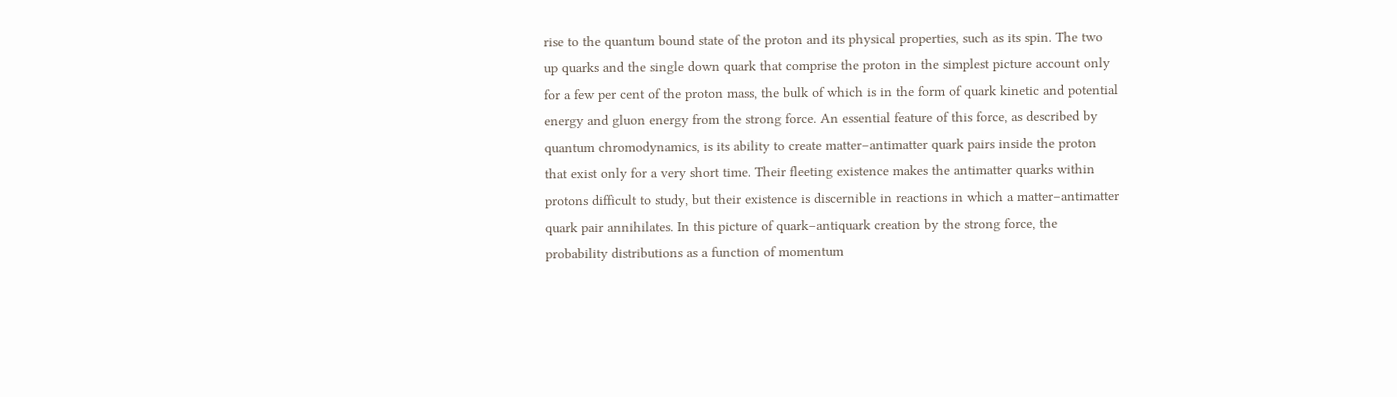rise to the quantum bound state of the proton and its physical properties, such as its spin. The two up quarks and the single down quark that comprise the proton in the simplest picture account only for a few per cent of the proton mass, the bulk of which is in the form of quark kinetic and potential energy and gluon energy from the strong force. An essential feature of this force, as described by quantum chromodynamics, is its ability to create matter–antimatter quark pairs inside the proton that exist only for a very short time. Their fleeting existence makes the antimatter quarks within protons difficult to study, but their existence is discernible in reactions in which a matter–antimatter quark pair annihilates. In this picture of quark–antiquark creation by the strong force, the probability distributions as a function of momentum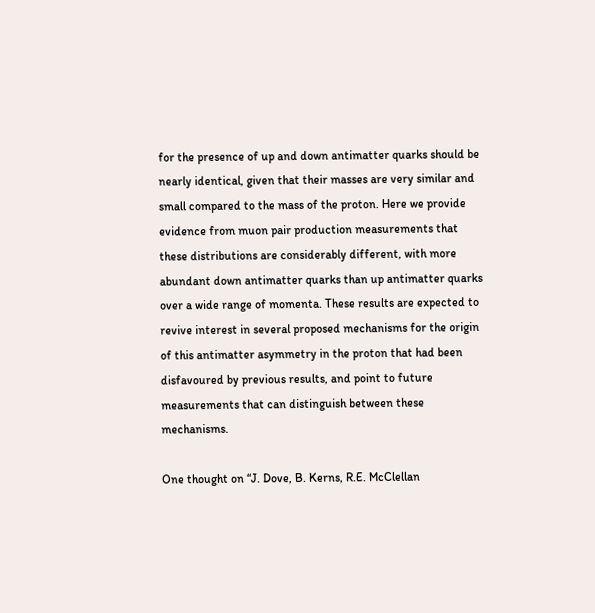for the presence of up and down antimatter quarks should be nearly identical, given that their masses are very similar and small compared to the mass of the proton. Here we provide evidence from muon pair production measurements that these distributions are considerably different, with more abundant down antimatter quarks than up antimatter quarks over a wide range of momenta. These results are expected to revive interest in several proposed mechanisms for the origin of this antimatter asymmetry in the proton that had been disfavoured by previous results, and point to future measurements that can distinguish between these mechanisms.

One thought on “J. Dove, B. Kerns, R.E. McClellan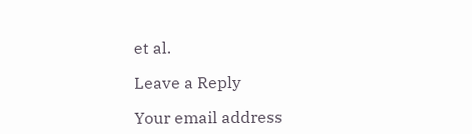et al.

Leave a Reply

Your email address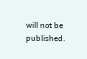will not be published.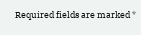Required fields are marked *